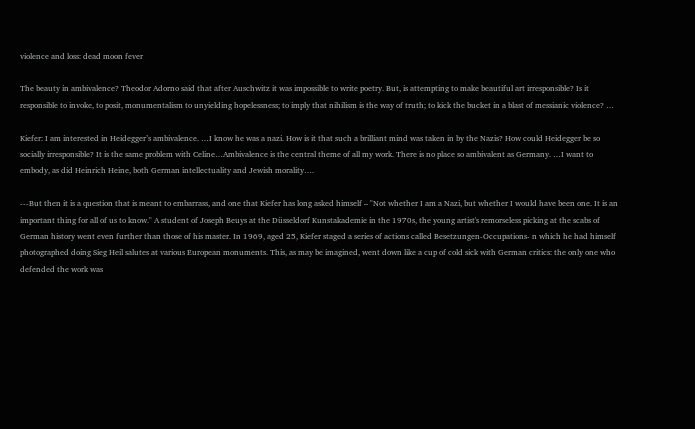violence and loss: dead moon fever

The beauty in ambivalence? Theodor Adorno said that after Auschwitz it was impossible to write poetry. But, is attempting to make beautiful art irresponsible? Is it responsible to invoke, to posit, monumentalism to unyielding hopelessness; to imply that nihilism is the way of truth; to kick the bucket in a blast of messianic violence? …

Kiefer: I am interested in Heidegger’s ambivalence. …I know he was a nazi. How is it that such a brilliant mind was taken in by the Nazis? How could Heidegger be so socially irresponsible? It is the same problem with Celine…Ambivalence is the central theme of all my work. There is no place so ambivalent as Germany. …I want to embody, as did Heinrich Heine, both German intellectuality and Jewish morality….

---But then it is a question that is meant to embarrass, and one that Kiefer has long asked himself – "Not whether I am a Nazi, but whether I would have been one. It is an important thing for all of us to know." A student of Joseph Beuys at the Düsseldorf Kunstakademie in the 1970s, the young artist's remorseless picking at the scabs of German history went even further than those of his master. In 1969, aged 25, Kiefer staged a series of actions called Besetzungen-Occupations- n which he had himself photographed doing Sieg Heil salutes at various European monuments. This, as may be imagined, went down like a cup of cold sick with German critics: the only one who defended the work was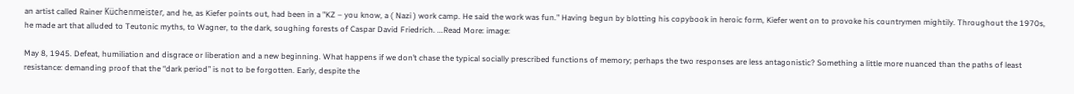an artist called Rainer Küchenmeister, and he, as Kiefer points out, had been in a "KZ – you know, a ( Nazi ) work camp. He said the work was fun." Having begun by blotting his copybook in heroic form, Kiefer went on to provoke his countrymen mightily. Throughout the 1970s, he made art that alluded to Teutonic myths, to Wagner, to the dark, soughing forests of Caspar David Friedrich. ...Read More: image:

May 8, 1945. Defeat, humiliation and disgrace or liberation and a new beginning. What happens if we don’t chase the typical socially prescribed functions of memory; perhaps the two responses are less antagonistic? Something a little more nuanced than the paths of least resistance: demanding proof that the “dark period” is not to be forgotten. Early, despite the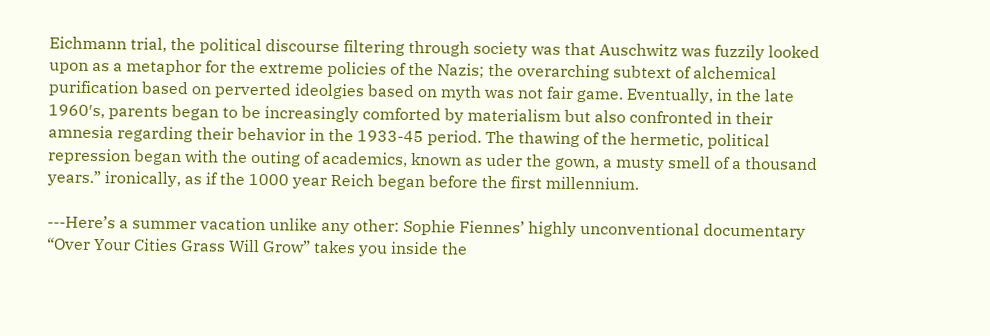Eichmann trial, the political discourse filtering through society was that Auschwitz was fuzzily looked upon as a metaphor for the extreme policies of the Nazis; the overarching subtext of alchemical purification based on perverted ideolgies based on myth was not fair game. Eventually, in the late 1960′s, parents began to be increasingly comforted by materialism but also confronted in their amnesia regarding their behavior in the 1933-45 period. The thawing of the hermetic, political repression began with the outing of academics, known as uder the gown, a musty smell of a thousand years.” ironically, as if the 1000 year Reich began before the first millennium.

---Here’s a summer vacation unlike any other: Sophie Fiennes’ highly unconventional documentary “Over Your Cities Grass Will Grow” takes you inside the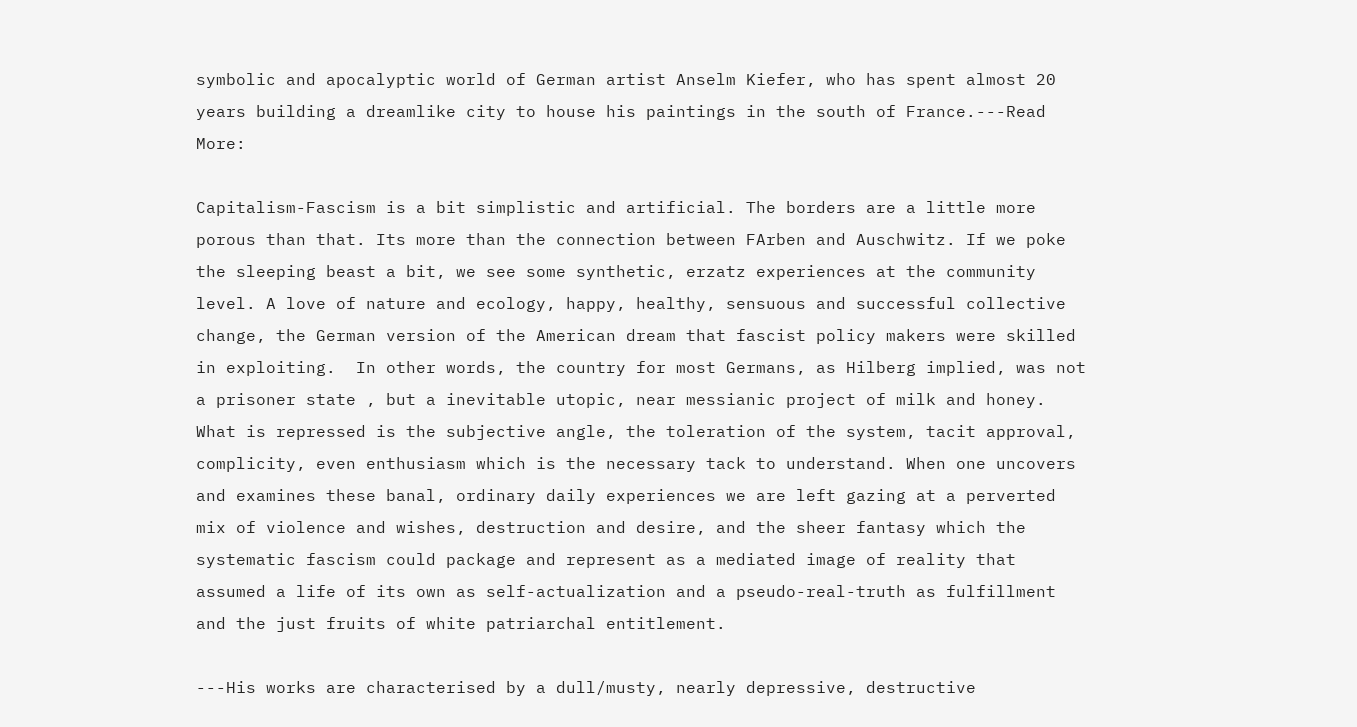symbolic and apocalyptic world of German artist Anselm Kiefer, who has spent almost 20 years building a dreamlike city to house his paintings in the south of France.---Read More:

Capitalism-Fascism is a bit simplistic and artificial. The borders are a little more porous than that. Its more than the connection between FArben and Auschwitz. If we poke the sleeping beast a bit, we see some synthetic, erzatz experiences at the community level. A love of nature and ecology, happy, healthy, sensuous and successful collective change, the German version of the American dream that fascist policy makers were skilled in exploiting.  In other words, the country for most Germans, as Hilberg implied, was not a prisoner state , but a inevitable utopic, near messianic project of milk and honey. What is repressed is the subjective angle, the toleration of the system, tacit approval, complicity, even enthusiasm which is the necessary tack to understand. When one uncovers and examines these banal, ordinary daily experiences we are left gazing at a perverted mix of violence and wishes, destruction and desire, and the sheer fantasy which the systematic fascism could package and represent as a mediated image of reality that assumed a life of its own as self-actualization and a pseudo-real-truth as fulfillment and the just fruits of white patriarchal entitlement.

---His works are characterised by a dull/musty, nearly depressive, destructive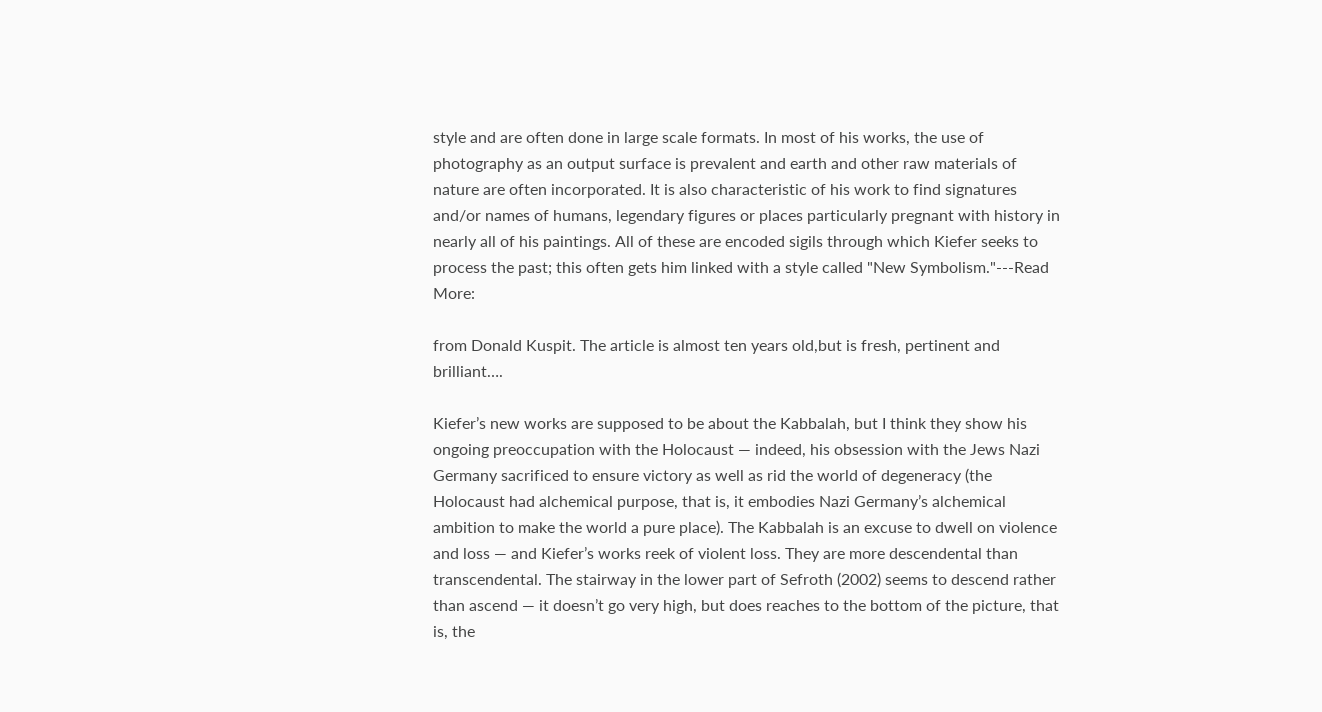style and are often done in large scale formats. In most of his works, the use of photography as an output surface is prevalent and earth and other raw materials of nature are often incorporated. It is also characteristic of his work to find signatures and/or names of humans, legendary figures or places particularly pregnant with history in nearly all of his paintings. All of these are encoded sigils through which Kiefer seeks to process the past; this often gets him linked with a style called "New Symbolism."---Read More:

from Donald Kuspit. The article is almost ten years old,but is fresh, pertinent and brilliant….

Kiefer’s new works are supposed to be about the Kabbalah, but I think they show his ongoing preoccupation with the Holocaust — indeed, his obsession with the Jews Nazi Germany sacrificed to ensure victory as well as rid the world of degeneracy (the Holocaust had alchemical purpose, that is, it embodies Nazi Germany’s alchemical ambition to make the world a pure place). The Kabbalah is an excuse to dwell on violence and loss — and Kiefer’s works reek of violent loss. They are more descendental than transcendental. The stairway in the lower part of Sefroth (2002) seems to descend rather than ascend — it doesn’t go very high, but does reaches to the bottom of the picture, that is, the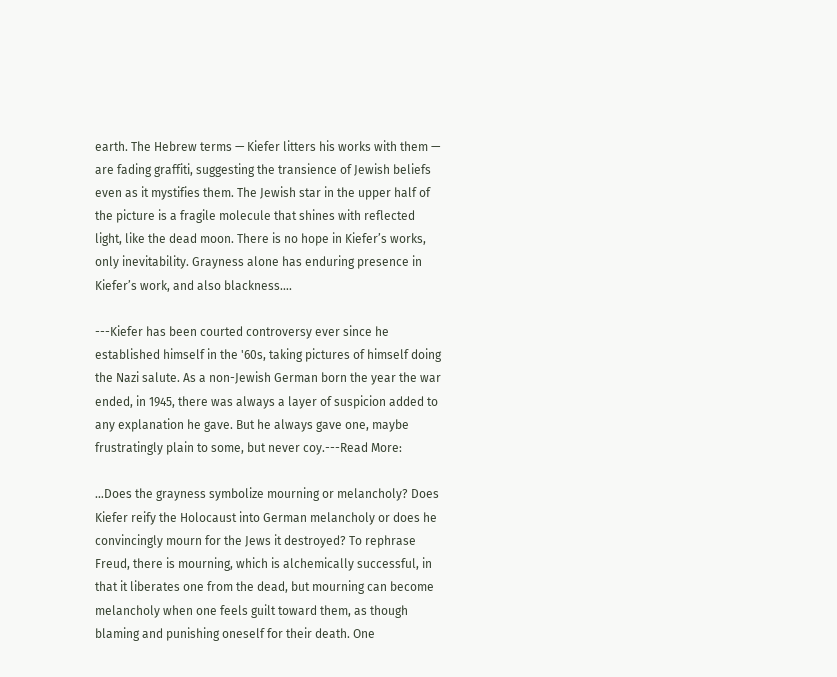earth. The Hebrew terms — Kiefer litters his works with them — are fading graffiti, suggesting the transience of Jewish beliefs even as it mystifies them. The Jewish star in the upper half of the picture is a fragile molecule that shines with reflected light, like the dead moon. There is no hope in Kiefer’s works, only inevitability. Grayness alone has enduring presence in Kiefer’s work, and also blackness….

---Kiefer has been courted controversy ever since he established himself in the '60s, taking pictures of himself doing the Nazi salute. As a non-Jewish German born the year the war ended, in 1945, there was always a layer of suspicion added to any explanation he gave. But he always gave one, maybe frustratingly plain to some, but never coy.---Read More:

…Does the grayness symbolize mourning or melancholy? Does Kiefer reify the Holocaust into German melancholy or does he convincingly mourn for the Jews it destroyed? To rephrase Freud, there is mourning, which is alchemically successful, in that it liberates one from the dead, but mourning can become melancholy when one feels guilt toward them, as though blaming and punishing oneself for their death. One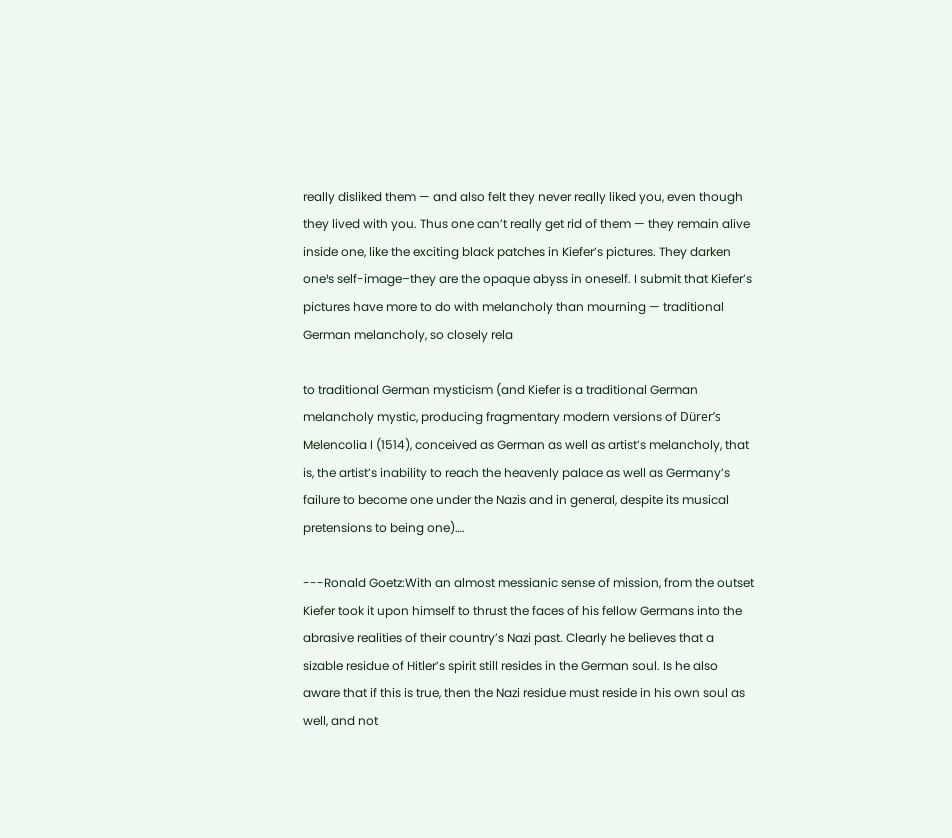really disliked them — and also felt they never really liked you, even though they lived with you. Thus one can’t really get rid of them — they remain alive inside one, like the exciting black patches in Kiefer’s pictures. They darken one¹s self-image–they are the opaque abyss in oneself. I submit that Kiefer’s pictures have more to do with melancholy than mourning — traditional German melancholy, so closely rela

to traditional German mysticism (and Kiefer is a traditional German melancholy mystic, producing fragmentary modern versions of Dürer’s Melencolia I (1514), conceived as German as well as artist’s melancholy, that is, the artist’s inability to reach the heavenly palace as well as Germany’s failure to become one under the Nazis and in general, despite its musical pretensions to being one)….

---Ronald Goetz:With an almost messianic sense of mission, from the outset Kiefer took it upon himself to thrust the faces of his fellow Germans into the abrasive realities of their country’s Nazi past. Clearly he believes that a sizable residue of Hitler’s spirit still resides in the German soul. Is he also aware that if this is true, then the Nazi residue must reside in his own soul as well, and not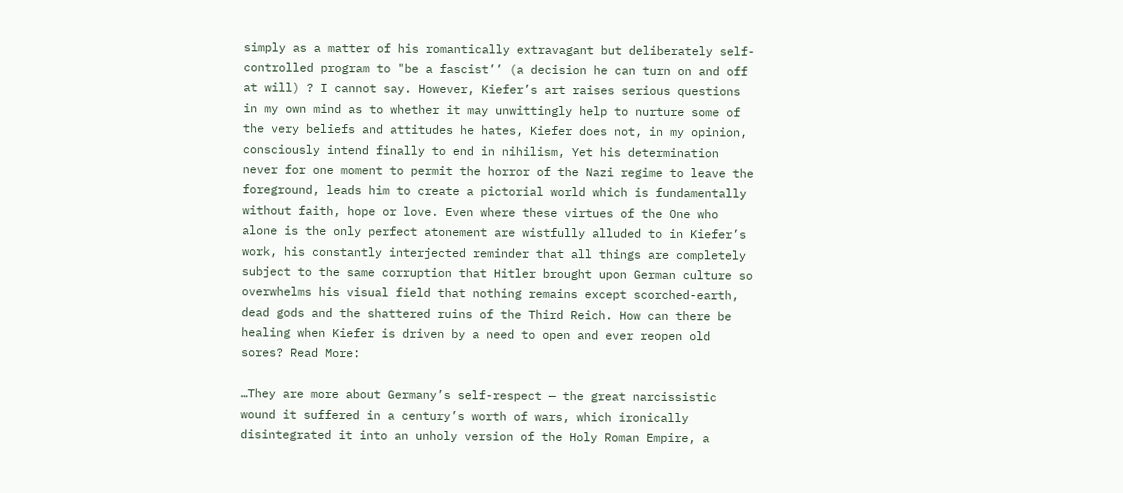simply as a matter of his romantically extravagant but deliberately self-controlled program to "be a fascist’’ (a decision he can turn on and off at will) ? I cannot say. However, Kiefer’s art raises serious questions in my own mind as to whether it may unwittingly help to nurture some of the very beliefs and attitudes he hates, Kiefer does not, in my opinion, consciously intend finally to end in nihilism, Yet his determination never for one moment to permit the horror of the Nazi regime to leave the foreground, leads him to create a pictorial world which is fundamentally without faith, hope or love. Even where these virtues of the One who alone is the only perfect atonement are wistfully alluded to in Kiefer’s work, his constantly interjected reminder that all things are completely subject to the same corruption that Hitler brought upon German culture so overwhelms his visual field that nothing remains except scorched-earth, dead gods and the shattered ruins of the Third Reich. How can there be healing when Kiefer is driven by a need to open and ever reopen old sores? Read More:

…They are more about Germany’s self-respect — the great narcissistic wound it suffered in a century’s worth of wars, which ironically disintegrated it into an unholy version of the Holy Roman Empire, a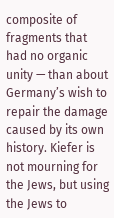composite of fragments that had no organic unity — than about Germany’s wish to repair the damage caused by its own history. Kiefer is not mourning for the Jews, but using the Jews to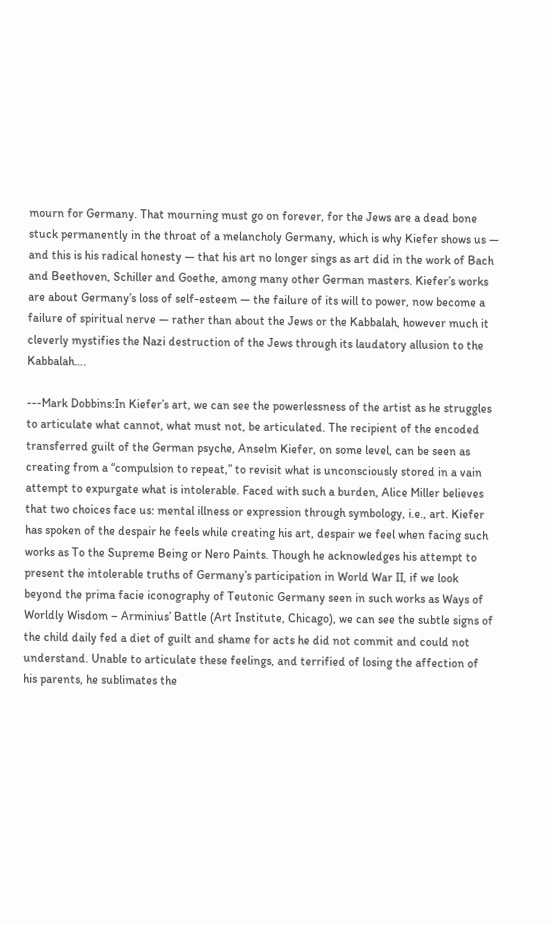mourn for Germany. That mourning must go on forever, for the Jews are a dead bone stuck permanently in the throat of a melancholy Germany, which is why Kiefer shows us — and this is his radical honesty — that his art no longer sings as art did in the work of Bach and Beethoven, Schiller and Goethe, among many other German masters. Kiefer’s works are about Germany’s loss of self-esteem — the failure of its will to power, now become a failure of spiritual nerve — rather than about the Jews or the Kabbalah, however much it cleverly mystifies the Nazi destruction of the Jews through its laudatory allusion to the Kabbalah….

---Mark Dobbins:In Kiefer’s art, we can see the powerlessness of the artist as he struggles to articulate what cannot, what must not, be articulated. The recipient of the encoded transferred guilt of the German psyche, Anselm Kiefer, on some level, can be seen as creating from a “compulsion to repeat,” to revisit what is unconsciously stored in a vain attempt to expurgate what is intolerable. Faced with such a burden, Alice Miller believes that two choices face us: mental illness or expression through symbology, i.e., art. Kiefer has spoken of the despair he feels while creating his art, despair we feel when facing such works as To the Supreme Being or Nero Paints. Though he acknowledges his attempt to present the intolerable truths of Germany’s participation in World War II, if we look beyond the prima facie iconography of Teutonic Germany seen in such works as Ways of Worldly Wisdom – Arminius’ Battle (Art Institute, Chicago), we can see the subtle signs of the child daily fed a diet of guilt and shame for acts he did not commit and could not understand. Unable to articulate these feelings, and terrified of losing the affection of his parents, he sublimates the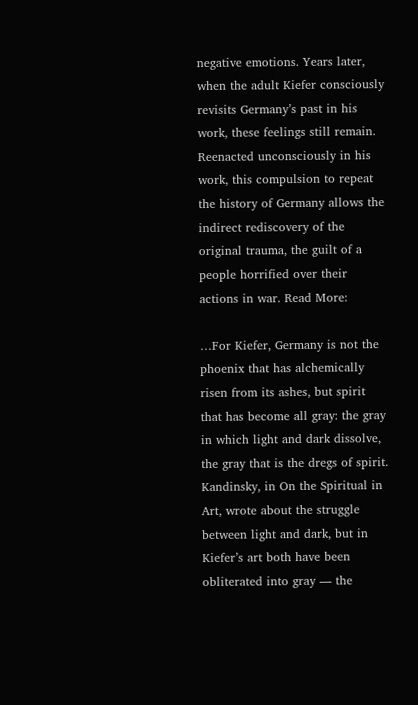negative emotions. Years later, when the adult Kiefer consciously revisits Germany’s past in his work, these feelings still remain. Reenacted unconsciously in his work, this compulsion to repeat the history of Germany allows the indirect rediscovery of the original trauma, the guilt of a people horrified over their actions in war. Read More:

…For Kiefer, Germany is not the phoenix that has alchemically risen from its ashes, but spirit that has become all gray: the gray in which light and dark dissolve, the gray that is the dregs of spirit. Kandinsky, in On the Spiritual in Art, wrote about the struggle between light and dark, but in Kiefer’s art both have been obliterated into gray — the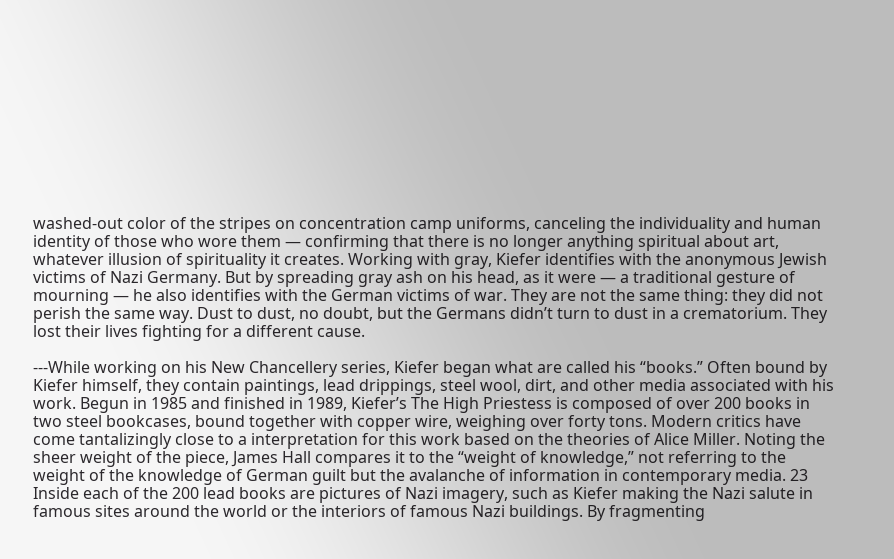washed-out color of the stripes on concentration camp uniforms, canceling the individuality and human identity of those who wore them — confirming that there is no longer anything spiritual about art, whatever illusion of spirituality it creates. Working with gray, Kiefer identifies with the anonymous Jewish victims of Nazi Germany. But by spreading gray ash on his head, as it were — a traditional gesture of mourning — he also identifies with the German victims of war. They are not the same thing: they did not perish the same way. Dust to dust, no doubt, but the Germans didn’t turn to dust in a crematorium. They lost their lives fighting for a different cause.

---While working on his New Chancellery series, Kiefer began what are called his “books.” Often bound by Kiefer himself, they contain paintings, lead drippings, steel wool, dirt, and other media associated with his work. Begun in 1985 and finished in 1989, Kiefer’s The High Priestess is composed of over 200 books in two steel bookcases, bound together with copper wire, weighing over forty tons. Modern critics have come tantalizingly close to a interpretation for this work based on the theories of Alice Miller. Noting the sheer weight of the piece, James Hall compares it to the “weight of knowledge,” not referring to the weight of the knowledge of German guilt but the avalanche of information in contemporary media. 23 Inside each of the 200 lead books are pictures of Nazi imagery, such as Kiefer making the Nazi salute in famous sites around the world or the interiors of famous Nazi buildings. By fragmenting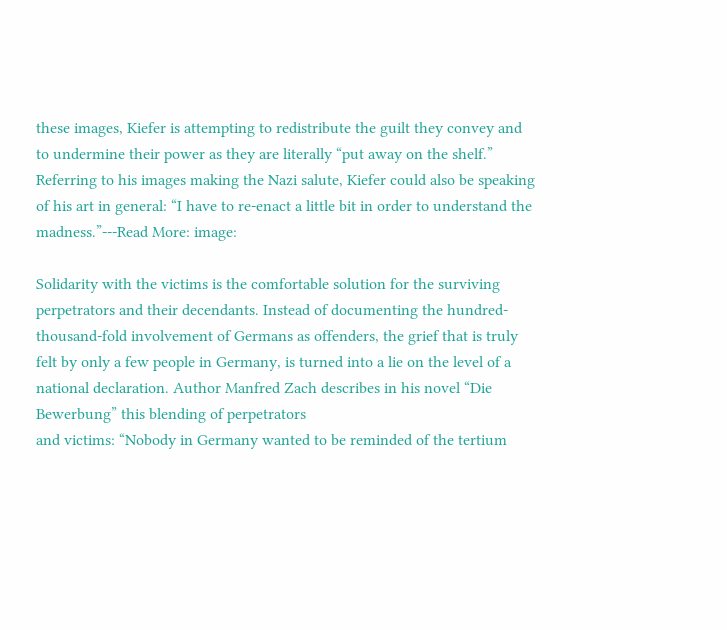these images, Kiefer is attempting to redistribute the guilt they convey and to undermine their power as they are literally “put away on the shelf.” Referring to his images making the Nazi salute, Kiefer could also be speaking of his art in general: “I have to re-enact a little bit in order to understand the madness.”---Read More: image:

Solidarity with the victims is the comfortable solution for the surviving perpetrators and their decendants. Instead of documenting the hundred-thousand-fold involvement of Germans as offenders, the grief that is truly felt by only a few people in Germany, is turned into a lie on the level of a national declaration. Author Manfred Zach describes in his novel “Die Bewerbung” this blending of perpetrators
and victims: “Nobody in Germany wanted to be reminded of the tertium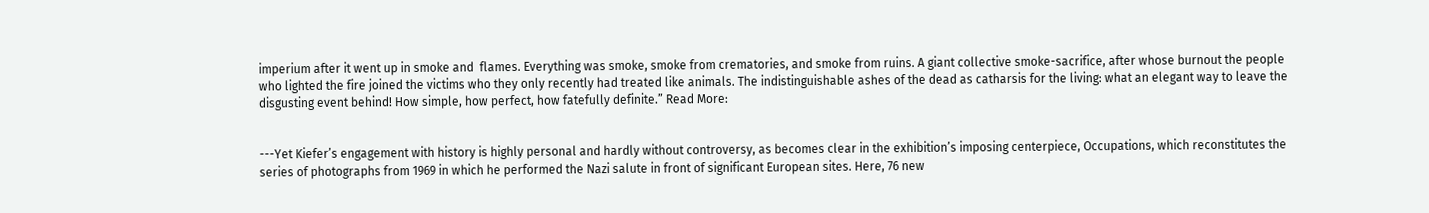imperium after it went up in smoke and  flames. Everything was smoke, smoke from crematories, and smoke from ruins. A giant collective smoke-sacrifice, after whose burnout the people who lighted the fire joined the victims who they only recently had treated like animals. The indistinguishable ashes of the dead as catharsis for the living: what an elegant way to leave the disgusting event behind! How simple, how perfect, how fatefully definite.” Read More:


---Yet Kiefer’s engagement with history is highly personal and hardly without controversy, as becomes clear in the exhibition’s imposing centerpiece, Occupations, which reconstitutes the series of photographs from 1969 in which he performed the Nazi salute in front of significant European sites. Here, 76 new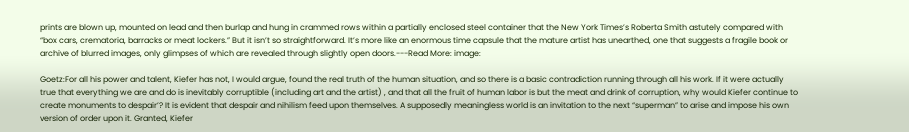prints are blown up, mounted on lead and then burlap and hung in crammed rows within a partially enclosed steel container that the New York Times’s Roberta Smith astutely compared with “box cars, crematoria, barracks or meat lockers.” But it isn’t so straightforward. It’s more like an enormous time capsule that the mature artist has unearthed, one that suggests a fragile book or archive of blurred images, only glimpses of which are revealed through slightly open doors.---Read More: image:

Goetz:For all his power and talent, Kiefer has not, I would argue, found the real truth of the human situation, and so there is a basic contradiction running through all his work. If it were actually true that everything we are and do is inevitably corruptible (including art and the artist) , and that all the fruit of human labor is but the meat and drink of corruption, why would Kiefer continue to create monuments to despair’? It is evident that despair and nihilism feed upon themselves. A supposedly meaningless world is an invitation to the next “superman” to arise and impose his own version of order upon it. Granted, Kiefer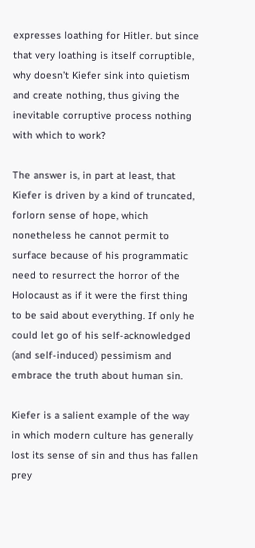expresses loathing for Hitler. but since that very loathing is itself corruptible, why doesn’t Kiefer sink into quietism and create nothing, thus giving the inevitable corruptive process nothing with which to work?

The answer is, in part at least, that Kiefer is driven by a kind of truncated, forlorn sense of hope, which nonetheless he cannot permit to surface because of his programmatic need to resurrect the horror of the Holocaust as if it were the first thing to be said about everything. If only he could let go of his self-acknowledged (and self-induced) pessimism and embrace the truth about human sin.

Kiefer is a salient example of the way in which modern culture has generally lost its sense of sin and thus has fallen prey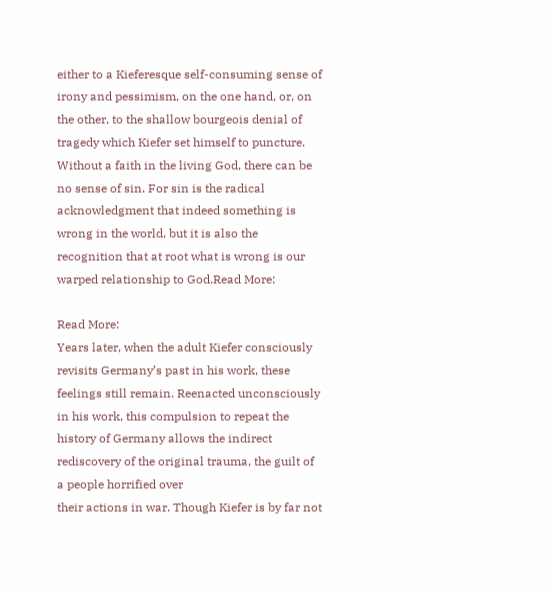either to a Kieferesque self-consuming sense of irony and pessimism, on the one hand, or, on the other, to the shallow bourgeois denial of tragedy which Kiefer set himself to puncture. Without a faith in the living God, there can be no sense of sin. For sin is the radical acknowledgment that indeed something is wrong in the world, but it is also the recognition that at root what is wrong is our warped relationship to God.Read More:

Read More:
Years later, when the adult Kiefer consciously revisits Germany’s past in his work, these feelings still remain. Reenacted unconsciously in his work, this compulsion to repeat the history of Germany allows the indirect rediscovery of the original trauma, the guilt of a people horrified over
their actions in war. Though Kiefer is by far not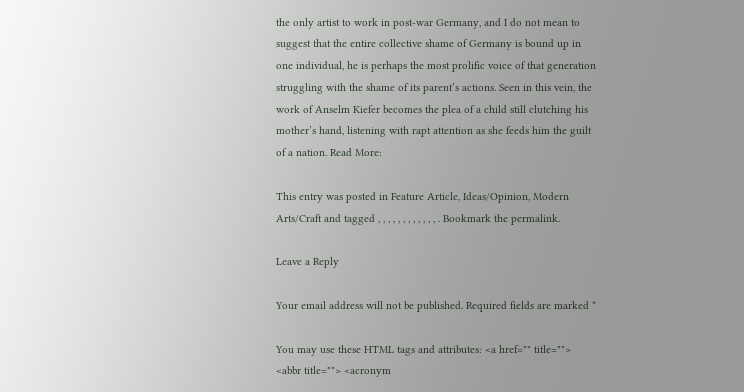the only artist to work in post-war Germany, and I do not mean to suggest that the entire collective shame of Germany is bound up in one individual, he is perhaps the most prolific voice of that generation struggling with the shame of its parent’s actions. Seen in this vein, the work of Anselm Kiefer becomes the plea of a child still clutching his mother’s hand, listening with rapt attention as she feeds him the guilt of a nation. Read More:

This entry was posted in Feature Article, Ideas/Opinion, Modern Arts/Craft and tagged , , , , , , , , , , , , . Bookmark the permalink.

Leave a Reply

Your email address will not be published. Required fields are marked *

You may use these HTML tags and attributes: <a href="" title=""> <abbr title=""> <acronym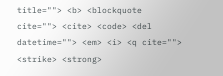title=""> <b> <blockquote cite=""> <cite> <code> <del datetime=""> <em> <i> <q cite=""> <strike> <strong>